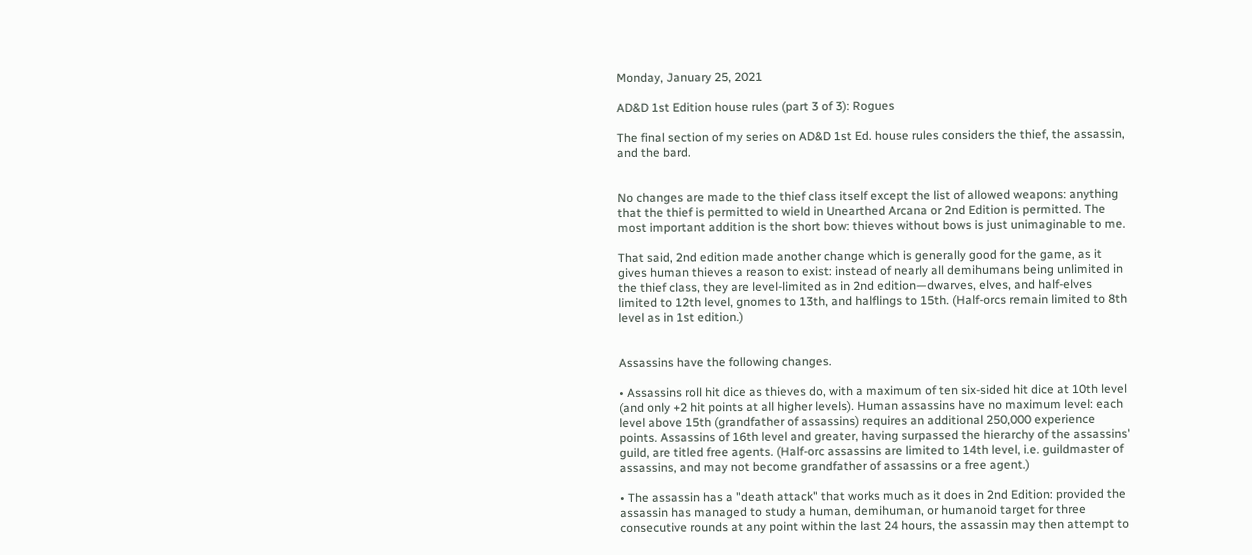Monday, January 25, 2021

AD&D 1st Edition house rules (part 3 of 3): Rogues

The final section of my series on AD&D 1st Ed. house rules considers the thief, the assassin, and the bard.


No changes are made to the thief class itself except the list of allowed weapons: anything that the thief is permitted to wield in Unearthed Arcana or 2nd Edition is permitted. The most important addition is the short bow: thieves without bows is just unimaginable to me.

That said, 2nd edition made another change which is generally good for the game, as it gives human thieves a reason to exist: instead of nearly all demihumans being unlimited in the thief class, they are level-limited as in 2nd edition—dwarves, elves, and half-elves limited to 12th level, gnomes to 13th, and halflings to 15th. (Half-orcs remain limited to 8th level as in 1st edition.)


Assassins have the following changes.

• Assassins roll hit dice as thieves do, with a maximum of ten six-sided hit dice at 10th level (and only +2 hit points at all higher levels). Human assassins have no maximum level: each level above 15th (grandfather of assassins) requires an additional 250,000 experience points. Assassins of 16th level and greater, having surpassed the hierarchy of the assassins' guild, are titled free agents. (Half-orc assassins are limited to 14th level, i.e. guildmaster of assassins, and may not become grandfather of assassins or a free agent.)

• The assassin has a "death attack" that works much as it does in 2nd Edition: provided the assassin has managed to study a human, demihuman, or humanoid target for three consecutive rounds at any point within the last 24 hours, the assassin may then attempt to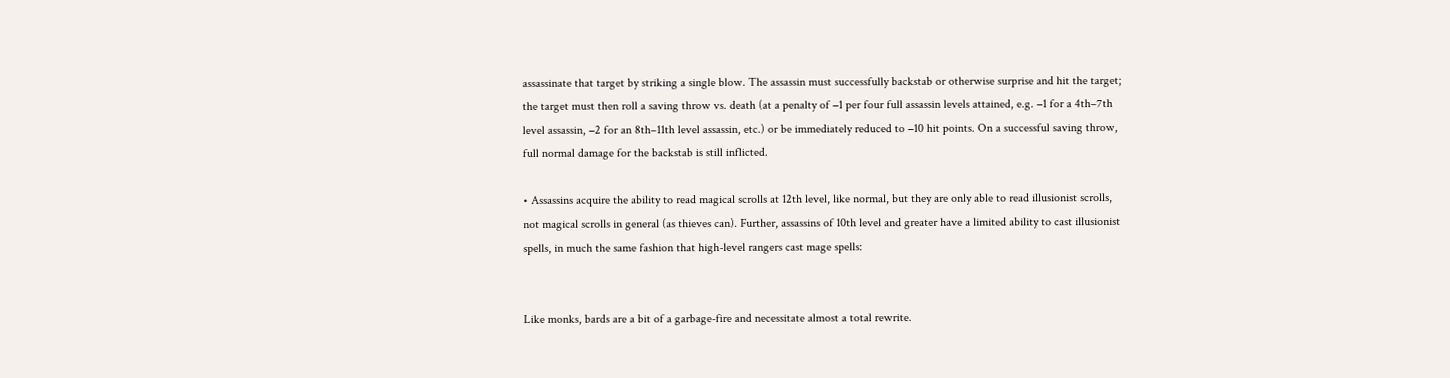assassinate that target by striking a single blow. The assassin must successfully backstab or otherwise surprise and hit the target; the target must then roll a saving throw vs. death (at a penalty of −1 per four full assassin levels attained, e.g. −1 for a 4th–7th level assassin, −2 for an 8th–11th level assassin, etc.) or be immediately reduced to −10 hit points. On a successful saving throw, full normal damage for the backstab is still inflicted.

• Assassins acquire the ability to read magical scrolls at 12th level, like normal, but they are only able to read illusionist scrolls, not magical scrolls in general (as thieves can). Further, assassins of 10th level and greater have a limited ability to cast illusionist spells, in much the same fashion that high-level rangers cast mage spells:


Like monks, bards are a bit of a garbage-fire and necessitate almost a total rewrite.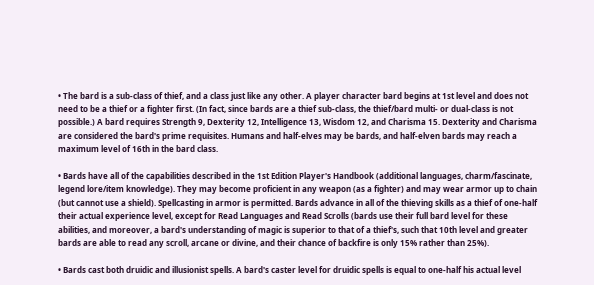• The bard is a sub-class of thief, and a class just like any other. A player character bard begins at 1st level and does not need to be a thief or a fighter first. (In fact, since bards are a thief sub-class, the thief/bard multi- or dual-class is not possible.) A bard requires Strength 9, Dexterity 12, Intelligence 13, Wisdom 12, and Charisma 15. Dexterity and Charisma are considered the bard's prime requisites. Humans and half-elves may be bards, and half-elven bards may reach a maximum level of 16th in the bard class.

• Bards have all of the capabilities described in the 1st Edition Player's Handbook (additional languages, charm/fascinate, legend lore/item knowledge). They may become proficient in any weapon (as a fighter) and may wear armor up to chain (but cannot use a shield). Spellcasting in armor is permitted. Bards advance in all of the thieving skills as a thief of one-half their actual experience level, except for Read Languages and Read Scrolls (bards use their full bard level for these abilities, and moreover, a bard's understanding of magic is superior to that of a thief's, such that 10th level and greater bards are able to read any scroll, arcane or divine, and their chance of backfire is only 15% rather than 25%).

• Bards cast both druidic and illusionist spells. A bard's caster level for druidic spells is equal to one-half his actual level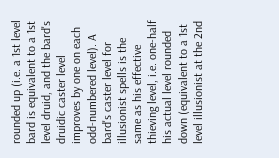rounded up (i.e. a 1st level bard is equivalent to a 1st level druid, and the bard's druidic caster level improves by one on each odd-numbered level). A bard's caster level for illusionist spells is the same as his effective thieving level, i.e. one-half his actual level rounded down (equivalent to a 1st level illusionist at the 2nd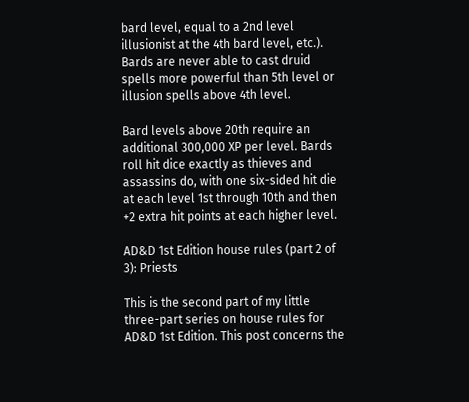bard level, equal to a 2nd level illusionist at the 4th bard level, etc.). Bards are never able to cast druid spells more powerful than 5th level or illusion spells above 4th level.

Bard levels above 20th require an additional 300,000 XP per level. Bards roll hit dice exactly as thieves and assassins do, with one six-sided hit die at each level 1st through 10th and then +2 extra hit points at each higher level.

AD&D 1st Edition house rules (part 2 of 3): Priests

This is the second part of my little three-part series on house rules for AD&D 1st Edition. This post concerns the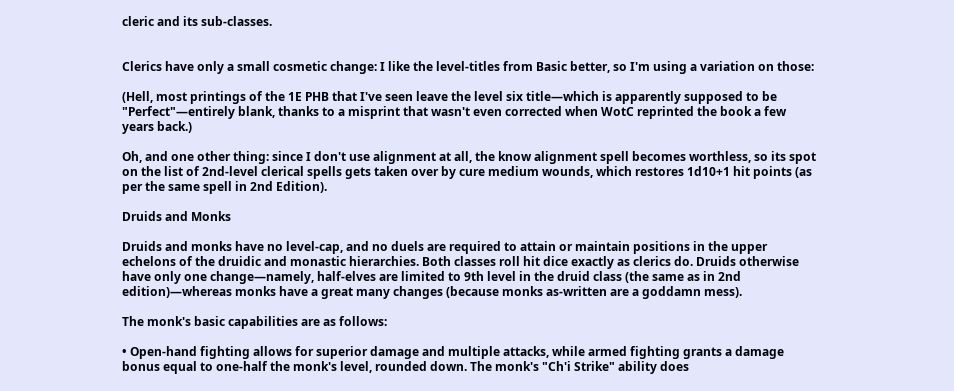cleric and its sub-classes.


Clerics have only a small cosmetic change: I like the level-titles from Basic better, so I'm using a variation on those:

(Hell, most printings of the 1E PHB that I've seen leave the level six title—which is apparently supposed to be "Perfect"—entirely blank, thanks to a misprint that wasn't even corrected when WotC reprinted the book a few years back.)

Oh, and one other thing: since I don't use alignment at all, the know alignment spell becomes worthless, so its spot on the list of 2nd-level clerical spells gets taken over by cure medium wounds, which restores 1d10+1 hit points (as per the same spell in 2nd Edition).

Druids and Monks

Druids and monks have no level-cap, and no duels are required to attain or maintain positions in the upper echelons of the druidic and monastic hierarchies. Both classes roll hit dice exactly as clerics do. Druids otherwise have only one change—namely, half-elves are limited to 9th level in the druid class (the same as in 2nd edition)—whereas monks have a great many changes (because monks as-written are a goddamn mess).

The monk's basic capabilities are as follows:

• Open-hand fighting allows for superior damage and multiple attacks, while armed fighting grants a damage bonus equal to one-half the monk's level, rounded down. The monk's "Ch'i Strike" ability does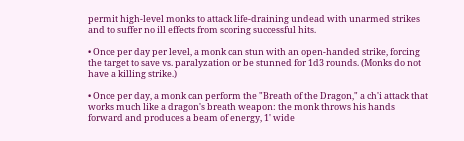permit high-level monks to attack life-draining undead with unarmed strikes and to suffer no ill effects from scoring successful hits.

• Once per day per level, a monk can stun with an open-handed strike, forcing the target to save vs. paralyzation or be stunned for 1d3 rounds. (Monks do not have a killing strike.)

• Once per day, a monk can perform the "Breath of the Dragon," a ch'i attack that works much like a dragon's breath weapon: the monk throws his hands forward and produces a beam of energy, 1' wide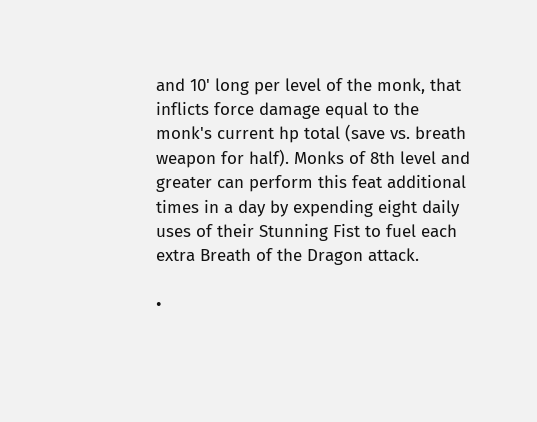and 10' long per level of the monk, that inflicts force damage equal to the monk's current hp total (save vs. breath weapon for half). Monks of 8th level and greater can perform this feat additional times in a day by expending eight daily uses of their Stunning Fist to fuel each extra Breath of the Dragon attack.

•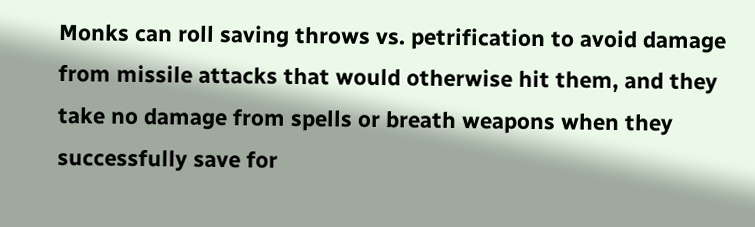Monks can roll saving throws vs. petrification to avoid damage from missile attacks that would otherwise hit them, and they take no damage from spells or breath weapons when they successfully save for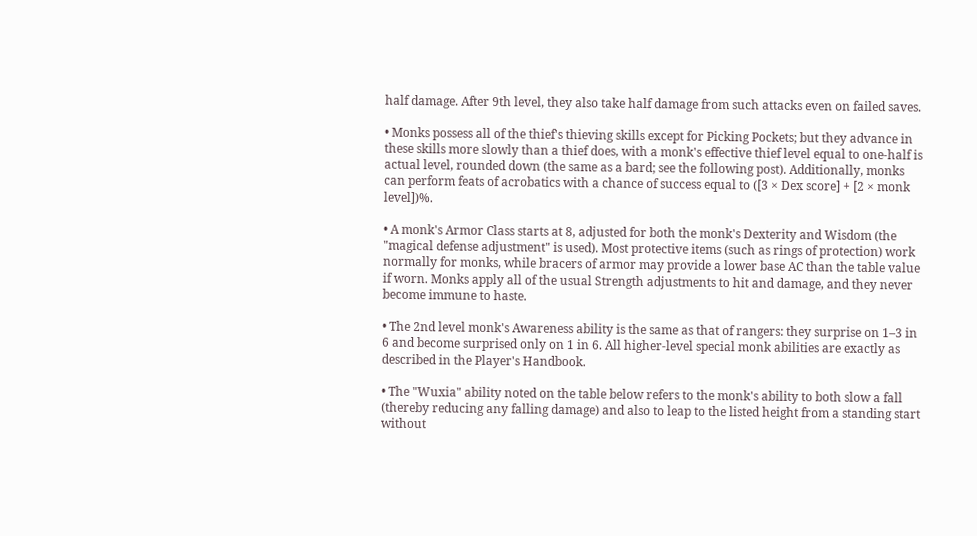half damage. After 9th level, they also take half damage from such attacks even on failed saves.

• Monks possess all of the thief's thieving skills except for Picking Pockets; but they advance in these skills more slowly than a thief does, with a monk's effective thief level equal to one-half is actual level, rounded down (the same as a bard; see the following post). Additionally, monks can perform feats of acrobatics with a chance of success equal to ([3 × Dex score] + [2 × monk level])%.

• A monk's Armor Class starts at 8, adjusted for both the monk's Dexterity and Wisdom (the "magical defense adjustment" is used). Most protective items (such as rings of protection) work normally for monks, while bracers of armor may provide a lower base AC than the table value if worn. Monks apply all of the usual Strength adjustments to hit and damage, and they never become immune to haste.

• The 2nd level monk's Awareness ability is the same as that of rangers: they surprise on 1–3 in 6 and become surprised only on 1 in 6. All higher-level special monk abilities are exactly as described in the Player's Handbook.

• The "Wuxia" ability noted on the table below refers to the monk's ability to both slow a fall (thereby reducing any falling damage) and also to leap to the listed height from a standing start without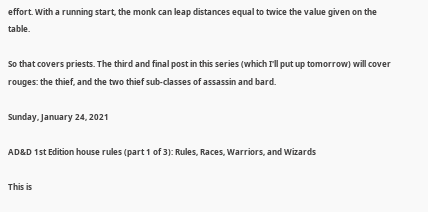effort. With a running start, the monk can leap distances equal to twice the value given on the table.

So that covers priests. The third and final post in this series (which I'll put up tomorrow) will cover rouges: the thief, and the two thief sub-classes of assassin and bard.

Sunday, January 24, 2021

AD&D 1st Edition house rules (part 1 of 3): Rules, Races, Warriors, and Wizards

This is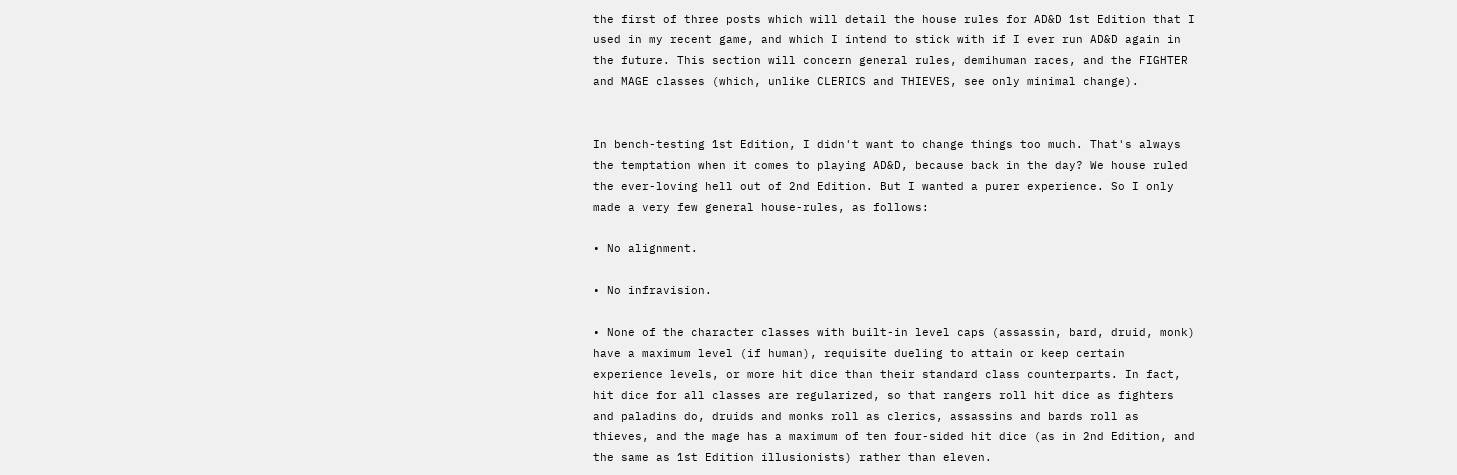the first of three posts which will detail the house rules for AD&D 1st Edition that I used in my recent game, and which I intend to stick with if I ever run AD&D again in the future. This section will concern general rules, demihuman races, and the FIGHTER and MAGE classes (which, unlike CLERICS and THIEVES, see only minimal change).


In bench-testing 1st Edition, I didn't want to change things too much. That's always the temptation when it comes to playing AD&D, because back in the day? We house ruled the ever-loving hell out of 2nd Edition. But I wanted a purer experience. So I only made a very few general house-rules, as follows:

• No alignment.

• No infravision.

• None of the character classes with built-in level caps (assassin, bard, druid, monk) have a maximum level (if human), requisite dueling to attain or keep certain experience levels, or more hit dice than their standard class counterparts. In fact, hit dice for all classes are regularized, so that rangers roll hit dice as fighters and paladins do, druids and monks roll as clerics, assassins and bards roll as thieves, and the mage has a maximum of ten four-sided hit dice (as in 2nd Edition, and the same as 1st Edition illusionists) rather than eleven.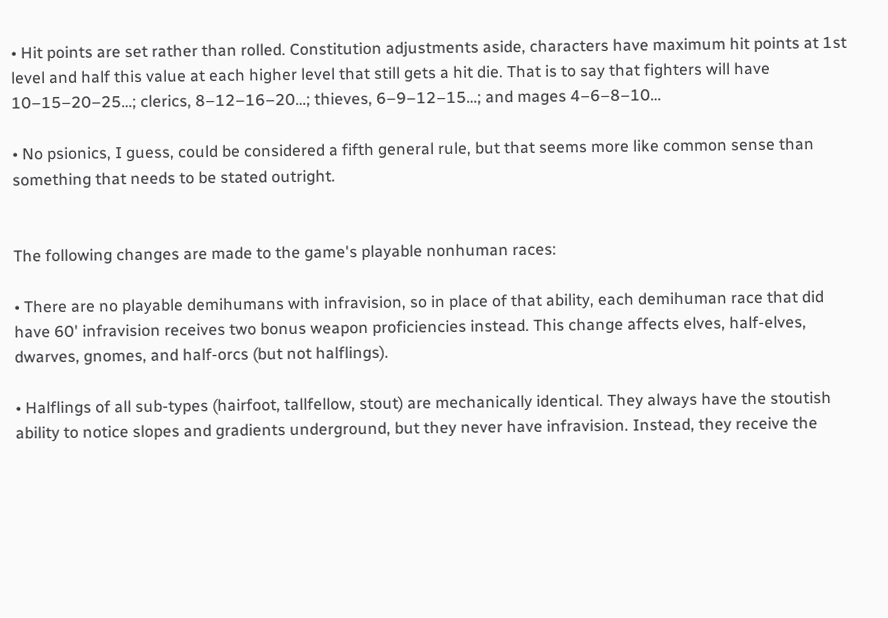• Hit points are set rather than rolled. Constitution adjustments aside, characters have maximum hit points at 1st level and half this value at each higher level that still gets a hit die. That is to say that fighters will have 10–15–20–25…; clerics, 8–12–16–20…; thieves, 6–9–12–15…; and mages 4–6–8–10…

• No psionics, I guess, could be considered a fifth general rule, but that seems more like common sense than something that needs to be stated outright.


The following changes are made to the game's playable nonhuman races:

• There are no playable demihumans with infravision, so in place of that ability, each demihuman race that did have 60' infravision receives two bonus weapon proficiencies instead. This change affects elves, half-elves, dwarves, gnomes, and half-orcs (but not halflings).

• Halflings of all sub-types (hairfoot, tallfellow, stout) are mechanically identical. They always have the stoutish ability to notice slopes and gradients underground, but they never have infravision. Instead, they receive the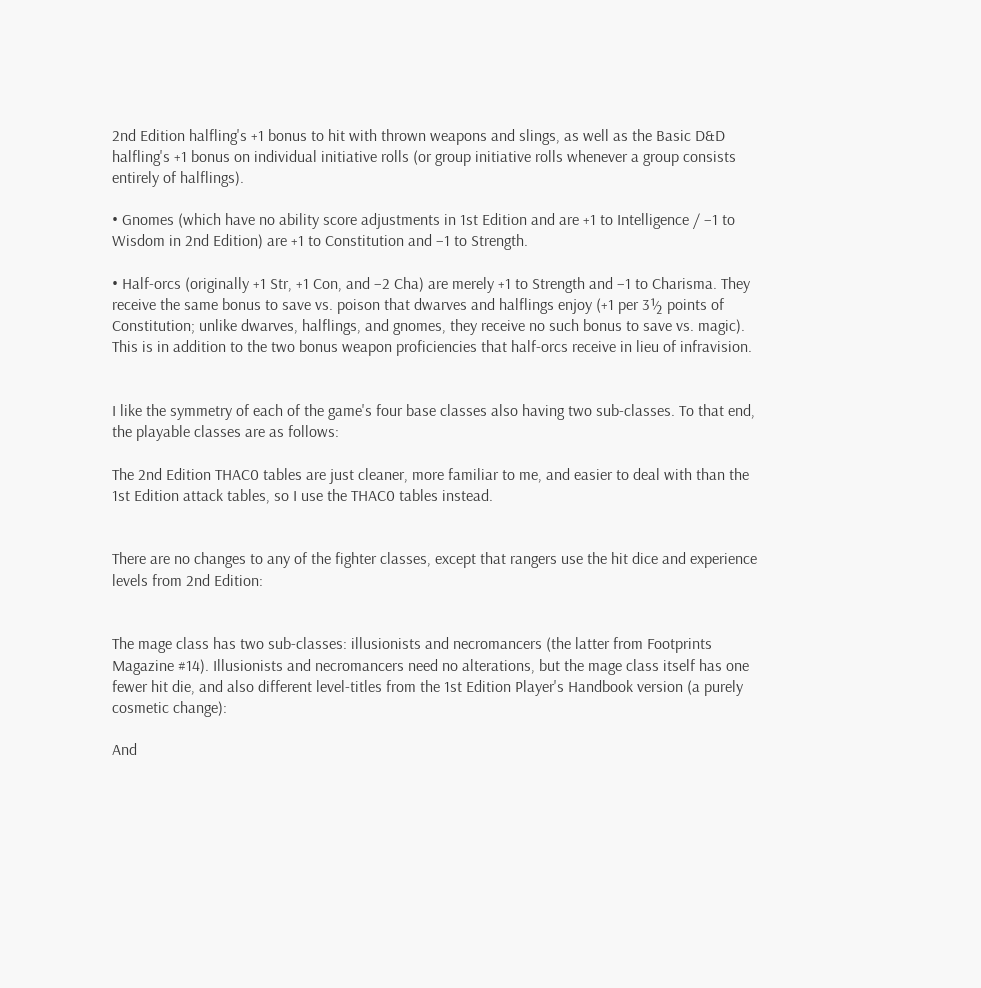2nd Edition halfling's +1 bonus to hit with thrown weapons and slings, as well as the Basic D&D halfling's +1 bonus on individual initiative rolls (or group initiative rolls whenever a group consists entirely of halflings).

• Gnomes (which have no ability score adjustments in 1st Edition and are +1 to Intelligence / −1 to Wisdom in 2nd Edition) are +1 to Constitution and −1 to Strength.

• Half-orcs (originally +1 Str, +1 Con, and −2 Cha) are merely +1 to Strength and −1 to Charisma. They receive the same bonus to save vs. poison that dwarves and halflings enjoy (+1 per 3½ points of Constitution; unlike dwarves, halflings, and gnomes, they receive no such bonus to save vs. magic). This is in addition to the two bonus weapon proficiencies that half-orcs receive in lieu of infravision.


I like the symmetry of each of the game's four base classes also having two sub-classes. To that end, the playable classes are as follows:

The 2nd Edition THAC0 tables are just cleaner, more familiar to me, and easier to deal with than the 1st Edition attack tables, so I use the THAC0 tables instead.


There are no changes to any of the fighter classes, except that rangers use the hit dice and experience levels from 2nd Edition:


The mage class has two sub-classes: illusionists and necromancers (the latter from Footprints Magazine #14). Illusionists and necromancers need no alterations, but the mage class itself has one fewer hit die, and also different level-titles from the 1st Edition Player's Handbook version (a purely cosmetic change):

And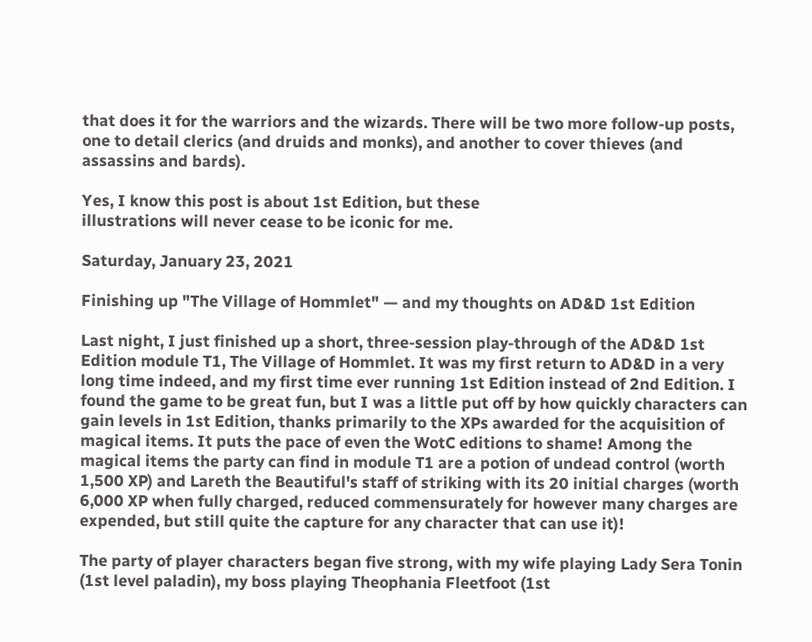that does it for the warriors and the wizards. There will be two more follow-up posts, one to detail clerics (and druids and monks), and another to cover thieves (and assassins and bards).

Yes, I know this post is about 1st Edition, but these
illustrations will never cease to be iconic for me.

Saturday, January 23, 2021

Finishing up "The Village of Hommlet" — and my thoughts on AD&D 1st Edition

Last night, I just finished up a short, three-session play-through of the AD&D 1st Edition module T1, The Village of Hommlet. It was my first return to AD&D in a very long time indeed, and my first time ever running 1st Edition instead of 2nd Edition. I found the game to be great fun, but I was a little put off by how quickly characters can gain levels in 1st Edition, thanks primarily to the XPs awarded for the acquisition of magical items. It puts the pace of even the WotC editions to shame! Among the magical items the party can find in module T1 are a potion of undead control (worth 1,500 XP) and Lareth the Beautiful's staff of striking with its 20 initial charges (worth 6,000 XP when fully charged, reduced commensurately for however many charges are expended, but still quite the capture for any character that can use it)!

The party of player characters began five strong, with my wife playing Lady Sera Tonin (1st level paladin), my boss playing Theophania Fleetfoot (1st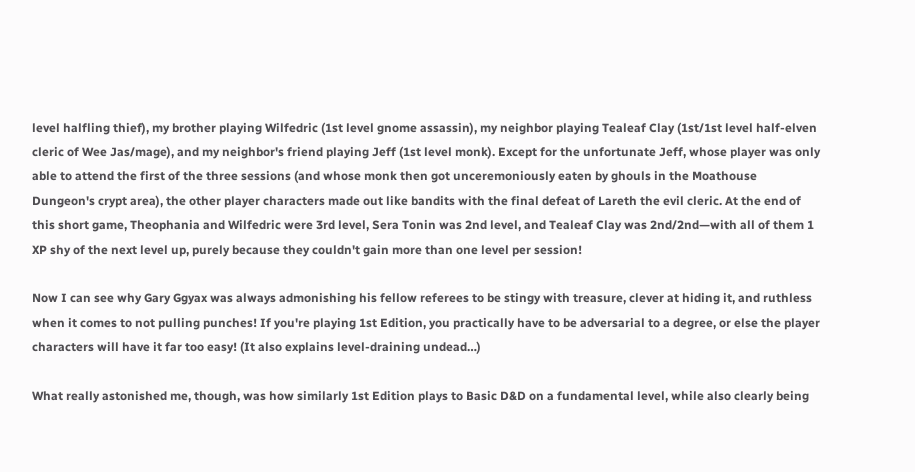level halfling thief), my brother playing Wilfedric (1st level gnome assassin), my neighbor playing Tealeaf Clay (1st/1st level half-elven cleric of Wee Jas/mage), and my neighbor's friend playing Jeff (1st level monk). Except for the unfortunate Jeff, whose player was only able to attend the first of the three sessions (and whose monk then got unceremoniously eaten by ghouls in the Moathouse Dungeon's crypt area), the other player characters made out like bandits with the final defeat of Lareth the evil cleric. At the end of this short game, Theophania and Wilfedric were 3rd level, Sera Tonin was 2nd level, and Tealeaf Clay was 2nd/2nd—with all of them 1 XP shy of the next level up, purely because they couldn't gain more than one level per session!

Now I can see why Gary Ggyax was always admonishing his fellow referees to be stingy with treasure, clever at hiding it, and ruthless when it comes to not pulling punches! If you're playing 1st Edition, you practically have to be adversarial to a degree, or else the player characters will have it far too easy! (It also explains level-draining undead…)

What really astonished me, though, was how similarly 1st Edition plays to Basic D&D on a fundamental level, while also clearly being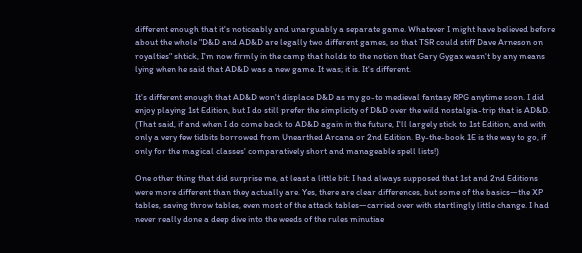different enough that it's noticeably and unarguably a separate game. Whatever I might have believed before about the whole "D&D and AD&D are legally two different games, so that TSR could stiff Dave Arneson on royalties" shtick, I'm now firmly in the camp that holds to the notion that Gary Gygax wasn't by any means lying when he said that AD&D was a new game. It was; it is. It's different.

It's different enough that AD&D won't displace D&D as my go-to medieval fantasy RPG anytime soon. I did enjoy playing 1st Edition, but I do still prefer the simplicity of D&D over the wild nostalgia-trip that is AD&D. (That said, if and when I do come back to AD&D again in the future, I'll largely stick to 1st Edition, and with only a very few tidbits borrowed from Unearthed Arcana or 2nd Edition. By-the-book 1E is the way to go, if only for the magical classes' comparatively short and manageable spell lists!)

One other thing that did surprise me, at least a little bit: I had always supposed that 1st and 2nd Editions were more different than they actually are. Yes, there are clear differences, but some of the basics—the XP tables, saving throw tables, even most of the attack tables—carried over with startlingly little change. I had never really done a deep dive into the weeds of the rules minutiae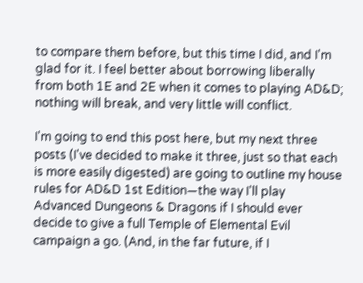to compare them before, but this time I did, and I'm glad for it. I feel better about borrowing liberally from both 1E and 2E when it comes to playing AD&D; nothing will break, and very little will conflict.

I'm going to end this post here, but my next three posts (I've decided to make it three, just so that each is more easily digested) are going to outline my house rules for AD&D 1st Edition—the way I'll play Advanced Dungeons & Dragons if I should ever decide to give a full Temple of Elemental Evil campaign a go. (And, in the far future, if I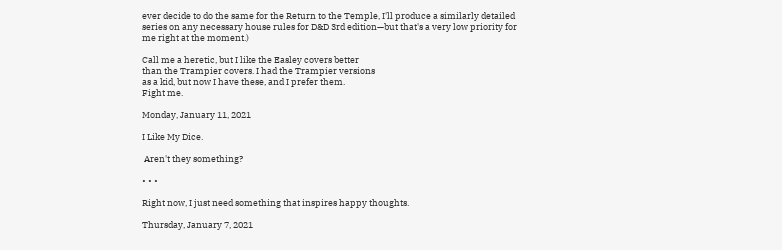ever decide to do the same for the Return to the Temple, I'll produce a similarly detailed series on any necessary house rules for D&D 3rd edition—but that's a very low priority for me right at the moment.)

Call me a heretic, but I like the Easley covers better
than the Trampier covers. I had the Trampier versions
as a kid, but now I have these, and I prefer them.
Fight me.

Monday, January 11, 2021

I Like My Dice.

 Aren't they something?

• • •

Right now, I just need something that inspires happy thoughts.

Thursday, January 7, 2021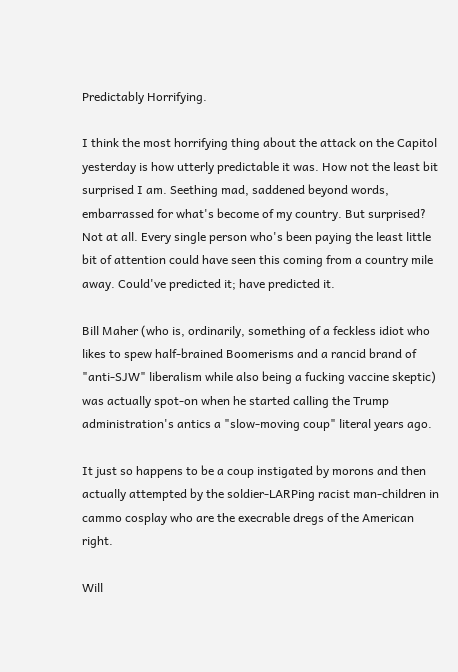Predictably Horrifying.

I think the most horrifying thing about the attack on the Capitol yesterday is how utterly predictable it was. How not the least bit surprised I am. Seething mad, saddened beyond words, embarrassed for what's become of my country. But surprised? Not at all. Every single person who's been paying the least little bit of attention could have seen this coming from a country mile away. Could've predicted it; have predicted it.

Bill Maher (who is, ordinarily, something of a feckless idiot who likes to spew half-brained Boomerisms and a rancid brand of "anti-SJW" liberalism while also being a fucking vaccine skeptic) was actually spot-on when he started calling the Trump administration's antics a "slow-moving coup" literal years ago.

It just so happens to be a coup instigated by morons and then actually attempted by the soldier-LARPing racist man-children in cammo cosplay who are the execrable dregs of the American right.

Will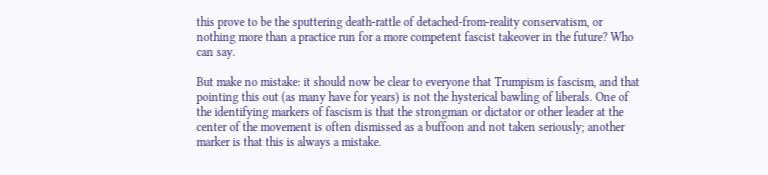this prove to be the sputtering death-rattle of detached-from-reality conservatism, or nothing more than a practice run for a more competent fascist takeover in the future? Who can say.

But make no mistake: it should now be clear to everyone that Trumpism is fascism, and that pointing this out (as many have for years) is not the hysterical bawling of liberals. One of the identifying markers of fascism is that the strongman or dictator or other leader at the center of the movement is often dismissed as a buffoon and not taken seriously; another marker is that this is always a mistake.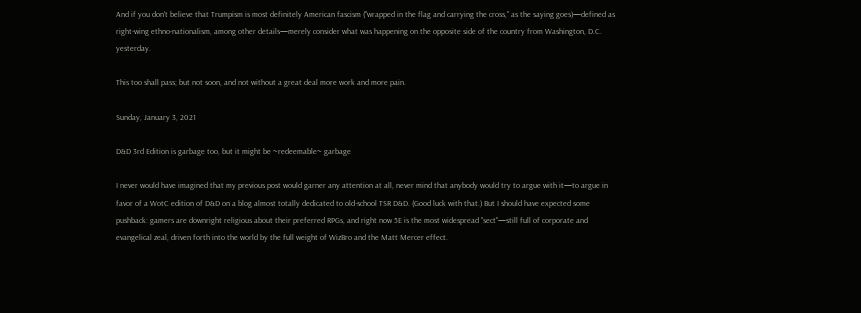And if you don't believe that Trumpism is most definitely American fascism ("wrapped in the flag and carrying the cross," as the saying goes)—defined as right-wing ethno-nationalism, among other details—merely consider what was happening on the opposite side of the country from Washington, D.C. yesterday.

This too shall pass; but not soon, and not without a great deal more work and more pain.

Sunday, January 3, 2021

D&D 3rd Edition is garbage too, but it might be ~redeemable~ garbage

I never would have imagined that my previous post would garner any attention at all, never mind that anybody would try to argue with it—to argue in favor of a WotC edition of D&D on a blog almost totally dedicated to old-school TSR D&D. (Good luck with that.) But I should have expected some pushback: gamers are downright religious about their preferred RPGs, and right now 5E is the most widespread "sect"—still full of corporate and evangelical zeal, driven forth into the world by the full weight of WizBro and the Matt Mercer effect.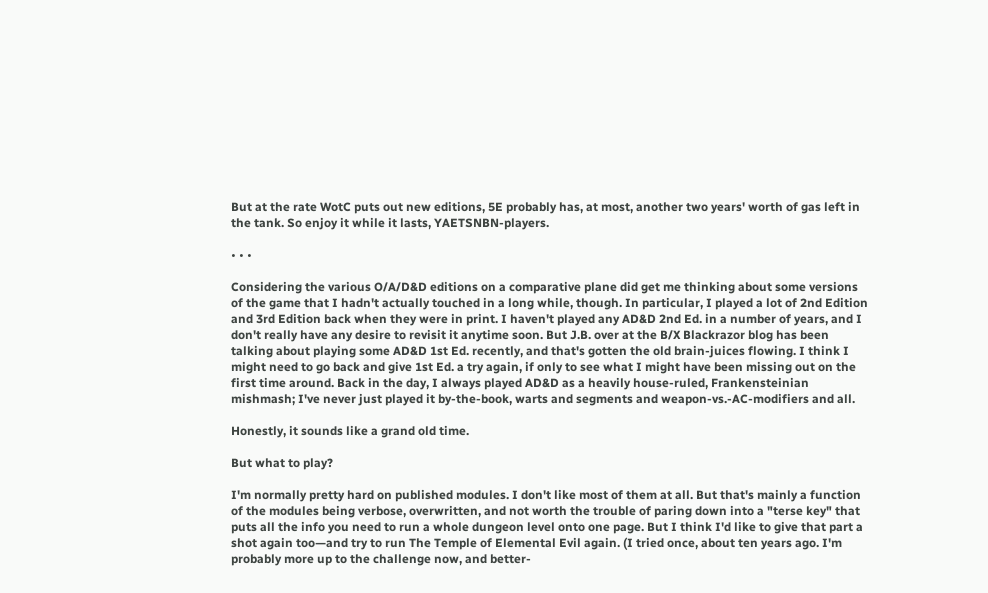But at the rate WotC puts out new editions, 5E probably has, at most, another two years' worth of gas left in the tank. So enjoy it while it lasts, YAETSNBN-players.

• • •

Considering the various O/A/D&D editions on a comparative plane did get me thinking about some versions of the game that I hadn't actually touched in a long while, though. In particular, I played a lot of 2nd Edition and 3rd Edition back when they were in print. I haven't played any AD&D 2nd Ed. in a number of years, and I don't really have any desire to revisit it anytime soon. But J.B. over at the B/X Blackrazor blog has been talking about playing some AD&D 1st Ed. recently, and that's gotten the old brain-juices flowing. I think I might need to go back and give 1st Ed. a try again, if only to see what I might have been missing out on the first time around. Back in the day, I always played AD&D as a heavily house-ruled, Frankensteinian mishmash; I've never just played it by-the-book, warts and segments and weapon-vs.-AC-modifiers and all.

Honestly, it sounds like a grand old time.

But what to play?

I'm normally pretty hard on published modules. I don't like most of them at all. But that's mainly a function of the modules being verbose, overwritten, and not worth the trouble of paring down into a "terse key" that puts all the info you need to run a whole dungeon level onto one page. But I think I'd like to give that part a shot again too—and try to run The Temple of Elemental Evil again. (I tried once, about ten years ago. I'm probably more up to the challenge now, and better-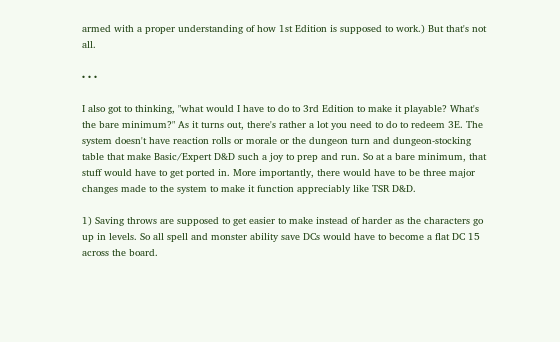armed with a proper understanding of how 1st Edition is supposed to work.) But that's not all.

• • •

I also got to thinking, "what would I have to do to 3rd Edition to make it playable? What's the bare minimum?" As it turns out, there's rather a lot you need to do to redeem 3E. The system doesn't have reaction rolls or morale or the dungeon turn and dungeon-stocking table that make Basic/Expert D&D such a joy to prep and run. So at a bare minimum, that stuff would have to get ported in. More importantly, there would have to be three major changes made to the system to make it function appreciably like TSR D&D.

1) Saving throws are supposed to get easier to make instead of harder as the characters go up in levels. So all spell and monster ability save DCs would have to become a flat DC 15 across the board.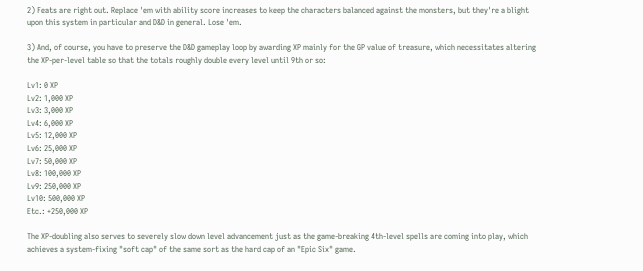2) Feats are right out. Replace 'em with ability score increases to keep the characters balanced against the monsters, but they're a blight upon this system in particular and D&D in general. Lose 'em.

3) And, of course, you have to preserve the D&D gameplay loop by awarding XP mainly for the GP value of treasure, which necessitates altering the XP-per-level table so that the totals roughly double every level until 9th or so:

Lv1: 0 XP
Lv2: 1,000 XP
Lv3: 3,000 XP
Lv4: 6,000 XP
Lv5: 12,000 XP
Lv6: 25,000 XP
Lv7: 50,000 XP
Lv8: 100,000 XP
Lv9: 250,000 XP
Lv10: 500,000 XP
Etc.: +250,000 XP

The XP-doubling also serves to severely slow down level advancement just as the game-breaking 4th-level spells are coming into play, which achieves a system-fixing "soft cap" of the same sort as the hard cap of an "Epic Six" game.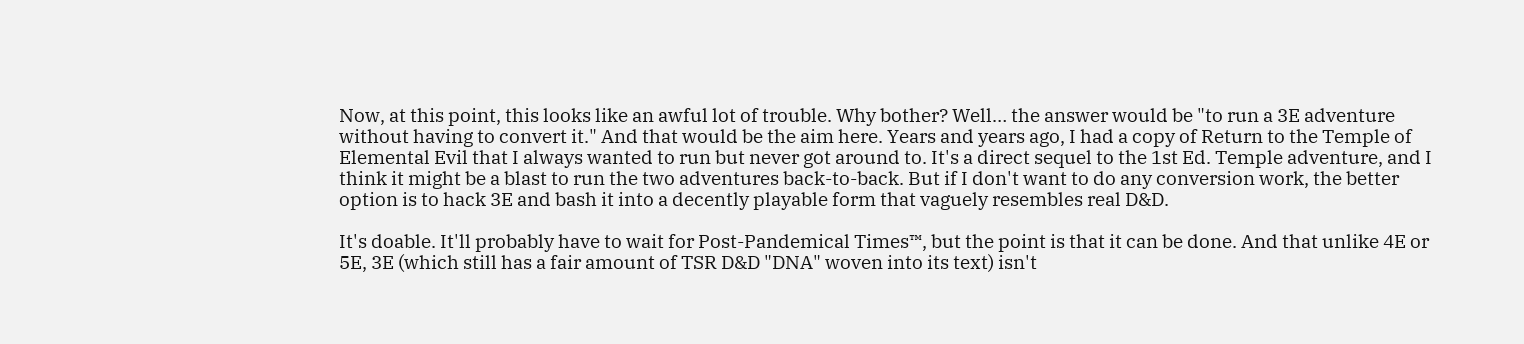Now, at this point, this looks like an awful lot of trouble. Why bother? Well… the answer would be "to run a 3E adventure without having to convert it." And that would be the aim here. Years and years ago, I had a copy of Return to the Temple of Elemental Evil that I always wanted to run but never got around to. It's a direct sequel to the 1st Ed. Temple adventure, and I think it might be a blast to run the two adventures back-to-back. But if I don't want to do any conversion work, the better option is to hack 3E and bash it into a decently playable form that vaguely resembles real D&D.

It's doable. It'll probably have to wait for Post-Pandemical Times™, but the point is that it can be done. And that unlike 4E or 5E, 3E (which still has a fair amount of TSR D&D "DNA" woven into its text) isn't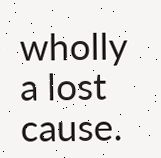wholly a lost cause.